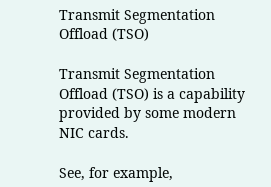Transmit Segmentation Offload (TSO)

Transmit Segmentation Offload (TSO) is a capability provided by some modern NIC cards.

See, for example,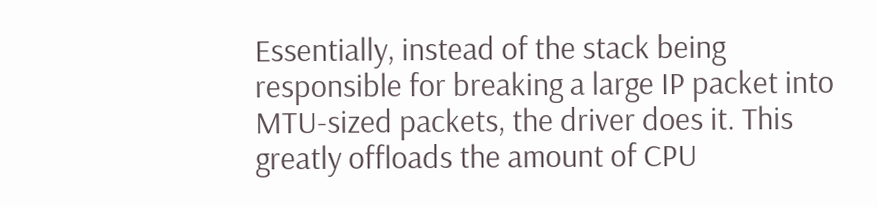Essentially, instead of the stack being responsible for breaking a large IP packet into MTU-sized packets, the driver does it. This greatly offloads the amount of CPU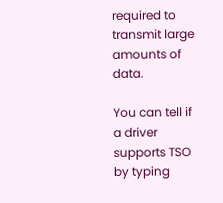required to transmit large amounts of data.

You can tell if a driver supports TSO by typing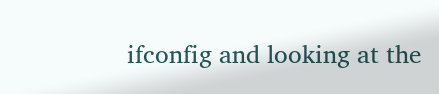ifconfig and looking at the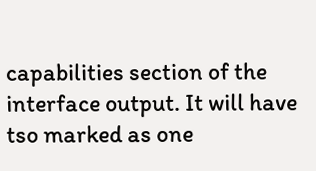capabilities section of the interface output. It will have tso marked as one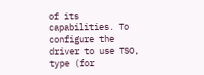of its capabilities. To configure the driver to use TSO, type (for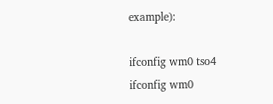example):

ifconfig wm0 tso4
ifconfig wm0